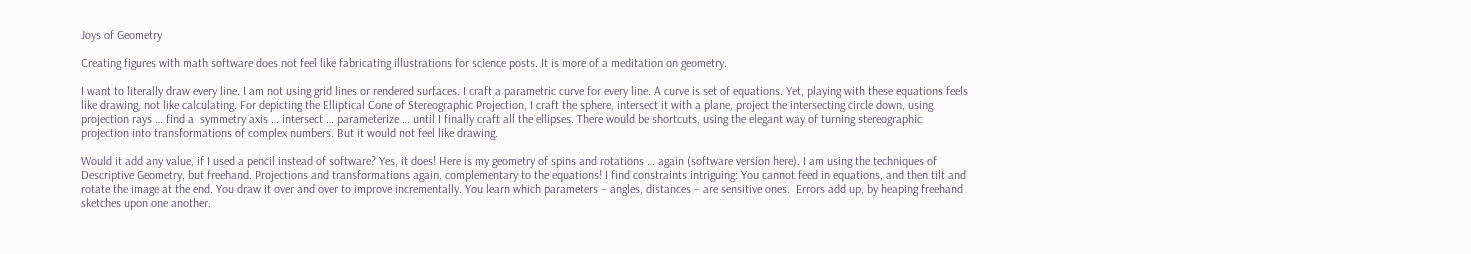Joys of Geometry

Creating figures with math software does not feel like fabricating illustrations for science posts. It is more of a meditation on geometry.

I want to literally draw every line. I am not using grid lines or rendered surfaces. I craft a parametric curve for every line. A curve is set of equations. Yet, playing with these equations feels like drawing, not like calculating. For depicting the Elliptical Cone of Stereographic Projection, I craft the sphere, intersect it with a plane, project the intersecting circle down, using projection rays … find a  symmetry axis … intersect … parameterize … until I finally craft all the ellipses. There would be shortcuts, using the elegant way of turning stereographic projection into transformations of complex numbers. But it would not feel like drawing.

Would it add any value, if I used a pencil instead of software? Yes, it does! Here is my geometry of spins and rotations … again (software version here). I am using the techniques of Descriptive Geometry, but freehand. Projections and transformations again, complementary to the equations! I find constraints intriguing: You cannot feed in equations, and then tilt and rotate the image at the end. You draw it over and over to improve incrementally. You learn which parameters – angles, distances – are sensitive ones.  Errors add up, by heaping freehand sketches upon one another.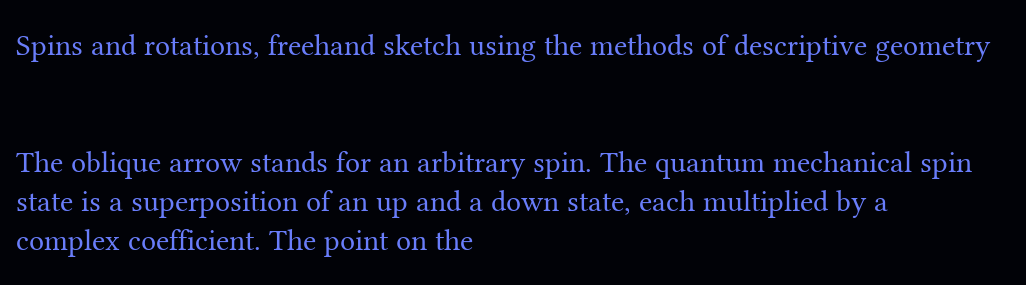Spins and rotations, freehand sketch using the methods of descriptive geometry


The oblique arrow stands for an arbitrary spin. The quantum mechanical spin state is a superposition of an up and a down state, each multiplied by a complex coefficient. The point on the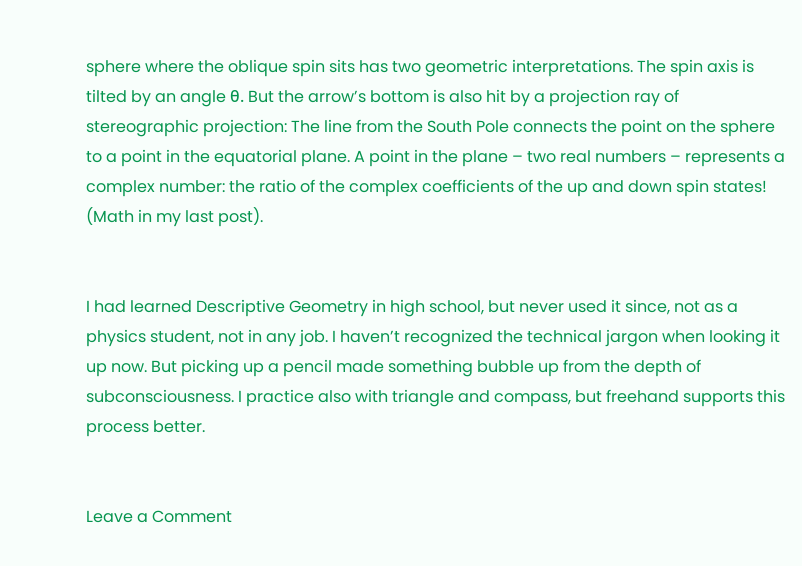sphere where the oblique spin sits has two geometric interpretations. The spin axis is tilted by an angle θ. But the arrow’s bottom is also hit by a projection ray of stereographic projection: The line from the South Pole connects the point on the sphere to a point in the equatorial plane. A point in the plane – two real numbers – represents a complex number: the ratio of the complex coefficients of the up and down spin states! (Math in my last post).


I had learned Descriptive Geometry in high school, but never used it since, not as a physics student, not in any job. I haven’t recognized the technical jargon when looking it up now. But picking up a pencil made something bubble up from the depth of subconsciousness. I practice also with triangle and compass, but freehand supports this process better.


Leave a Comment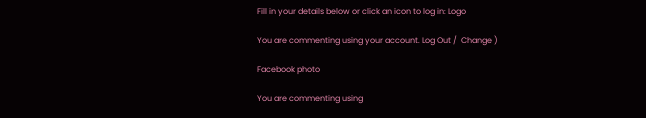Fill in your details below or click an icon to log in: Logo

You are commenting using your account. Log Out /  Change )

Facebook photo

You are commenting using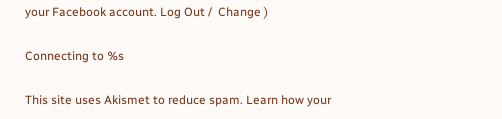your Facebook account. Log Out /  Change )

Connecting to %s

This site uses Akismet to reduce spam. Learn how your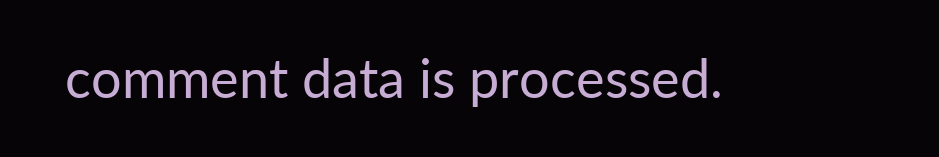comment data is processed.